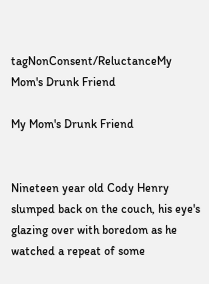tagNonConsent/ReluctanceMy Mom's Drunk Friend

My Mom's Drunk Friend


Nineteen year old Cody Henry slumped back on the couch, his eye's glazing over with boredom as he watched a repeat of some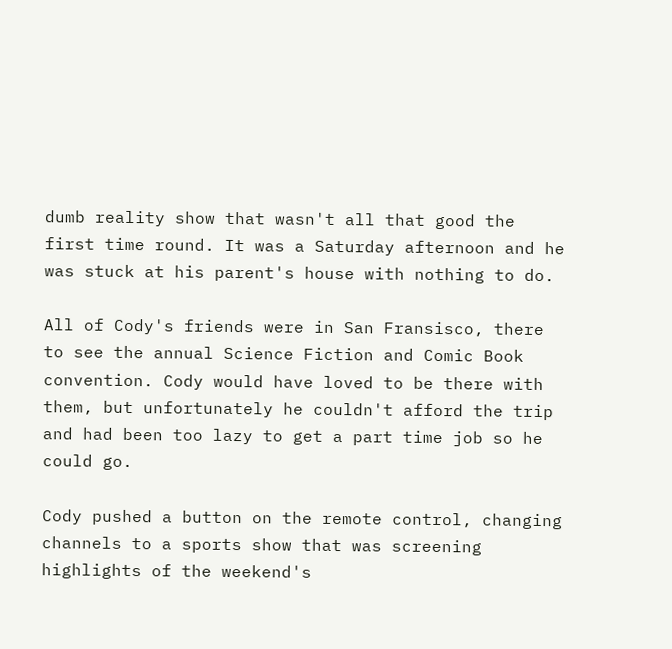dumb reality show that wasn't all that good the first time round. It was a Saturday afternoon and he was stuck at his parent's house with nothing to do.

All of Cody's friends were in San Fransisco, there to see the annual Science Fiction and Comic Book convention. Cody would have loved to be there with them, but unfortunately he couldn't afford the trip and had been too lazy to get a part time job so he could go.

Cody pushed a button on the remote control, changing channels to a sports show that was screening highlights of the weekend's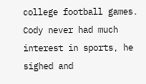college football games. Cody never had much interest in sports, he sighed and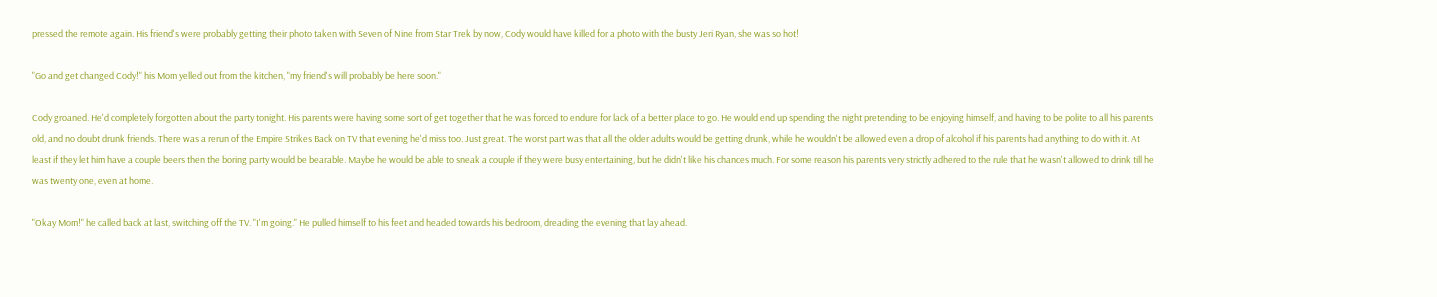pressed the remote again. His friend's were probably getting their photo taken with Seven of Nine from Star Trek by now, Cody would have killed for a photo with the busty Jeri Ryan, she was so hot!

"Go and get changed Cody!" his Mom yelled out from the kitchen, "my friend's will probably be here soon."

Cody groaned. He'd completely forgotten about the party tonight. His parents were having some sort of get together that he was forced to endure for lack of a better place to go. He would end up spending the night pretending to be enjoying himself, and having to be polite to all his parents old, and no doubt drunk friends. There was a rerun of the Empire Strikes Back on TV that evening he'd miss too. Just great. The worst part was that all the older adults would be getting drunk, while he wouldn't be allowed even a drop of alcohol if his parents had anything to do with it. At least if they let him have a couple beers then the boring party would be bearable. Maybe he would be able to sneak a couple if they were busy entertaining, but he didn't like his chances much. For some reason his parents very strictly adhered to the rule that he wasn't allowed to drink till he was twenty one, even at home.

"Okay Mom!" he called back at last, switching off the TV. "I'm going." He pulled himself to his feet and headed towards his bedroom, dreading the evening that lay ahead.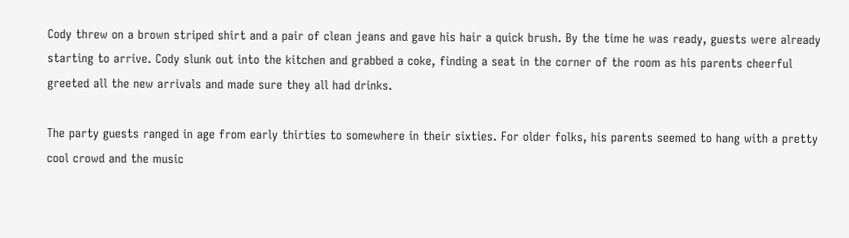Cody threw on a brown striped shirt and a pair of clean jeans and gave his hair a quick brush. By the time he was ready, guests were already starting to arrive. Cody slunk out into the kitchen and grabbed a coke, finding a seat in the corner of the room as his parents cheerful greeted all the new arrivals and made sure they all had drinks.

The party guests ranged in age from early thirties to somewhere in their sixties. For older folks, his parents seemed to hang with a pretty cool crowd and the music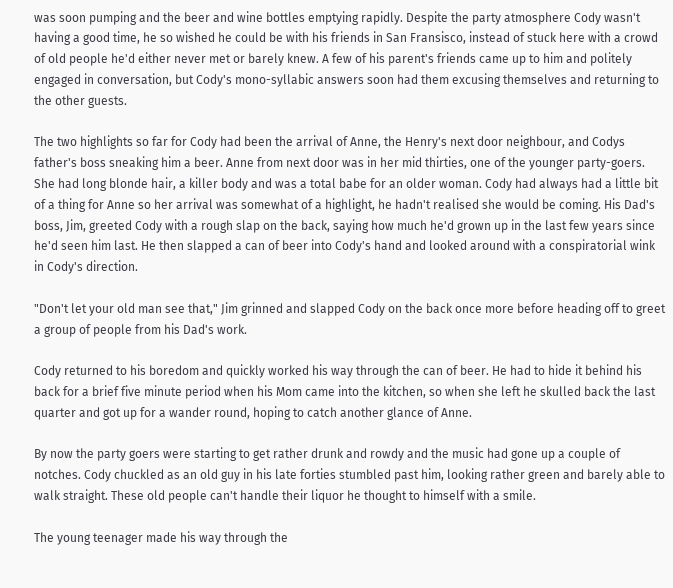was soon pumping and the beer and wine bottles emptying rapidly. Despite the party atmosphere Cody wasn't having a good time, he so wished he could be with his friends in San Fransisco, instead of stuck here with a crowd of old people he'd either never met or barely knew. A few of his parent's friends came up to him and politely engaged in conversation, but Cody's mono-syllabic answers soon had them excusing themselves and returning to the other guests.

The two highlights so far for Cody had been the arrival of Anne, the Henry's next door neighbour, and Codys father's boss sneaking him a beer. Anne from next door was in her mid thirties, one of the younger party-goers. She had long blonde hair, a killer body and was a total babe for an older woman. Cody had always had a little bit of a thing for Anne so her arrival was somewhat of a highlight, he hadn't realised she would be coming. His Dad's boss, Jim, greeted Cody with a rough slap on the back, saying how much he'd grown up in the last few years since he'd seen him last. He then slapped a can of beer into Cody's hand and looked around with a conspiratorial wink in Cody's direction.

"Don't let your old man see that," Jim grinned and slapped Cody on the back once more before heading off to greet a group of people from his Dad's work.

Cody returned to his boredom and quickly worked his way through the can of beer. He had to hide it behind his back for a brief five minute period when his Mom came into the kitchen, so when she left he skulled back the last quarter and got up for a wander round, hoping to catch another glance of Anne.

By now the party goers were starting to get rather drunk and rowdy and the music had gone up a couple of notches. Cody chuckled as an old guy in his late forties stumbled past him, looking rather green and barely able to walk straight. These old people can't handle their liquor he thought to himself with a smile.

The young teenager made his way through the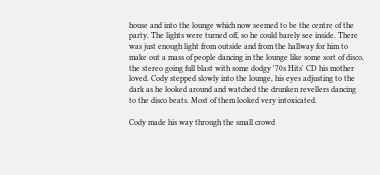house and into the lounge which now seemed to be the centre of the party. The lights were turned off, so he could barely see inside. There was just enough light from outside and from the hallway for him to make out a mass of people dancing in the lounge like some sort of disco, the stereo going full blast with some dodgy '70s Hits' CD his mother loved. Cody stepped slowly into the lounge, his eyes adjusting to the dark as he looked around and watched the drunken revellers dancing to the disco beats. Most of them looked very intoxicated.

Cody made his way through the small crowd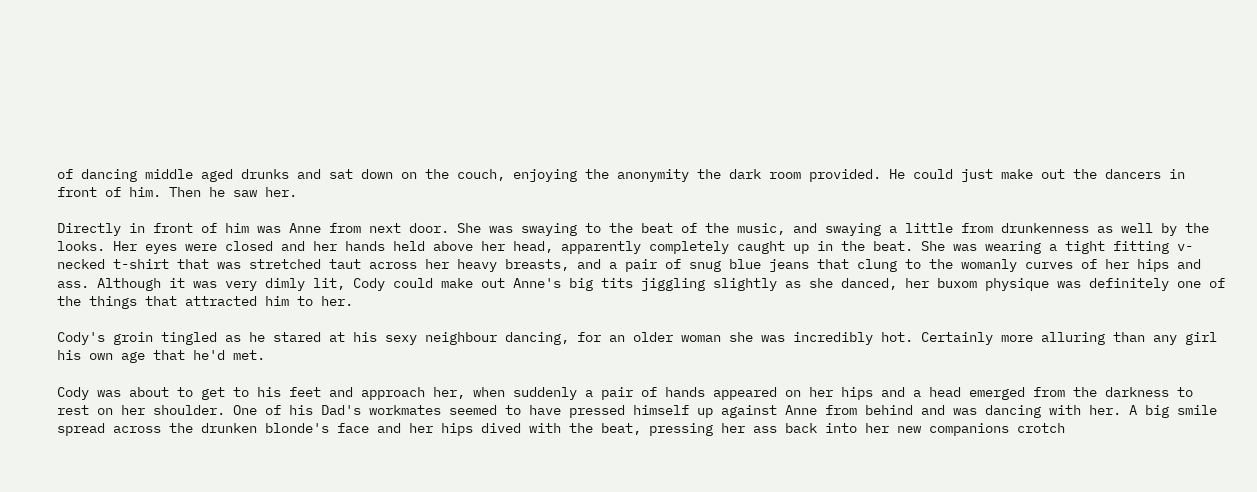of dancing middle aged drunks and sat down on the couch, enjoying the anonymity the dark room provided. He could just make out the dancers in front of him. Then he saw her.

Directly in front of him was Anne from next door. She was swaying to the beat of the music, and swaying a little from drunkenness as well by the looks. Her eyes were closed and her hands held above her head, apparently completely caught up in the beat. She was wearing a tight fitting v-necked t-shirt that was stretched taut across her heavy breasts, and a pair of snug blue jeans that clung to the womanly curves of her hips and ass. Although it was very dimly lit, Cody could make out Anne's big tits jiggling slightly as she danced, her buxom physique was definitely one of the things that attracted him to her.

Cody's groin tingled as he stared at his sexy neighbour dancing, for an older woman she was incredibly hot. Certainly more alluring than any girl his own age that he'd met.

Cody was about to get to his feet and approach her, when suddenly a pair of hands appeared on her hips and a head emerged from the darkness to rest on her shoulder. One of his Dad's workmates seemed to have pressed himself up against Anne from behind and was dancing with her. A big smile spread across the drunken blonde's face and her hips dived with the beat, pressing her ass back into her new companions crotch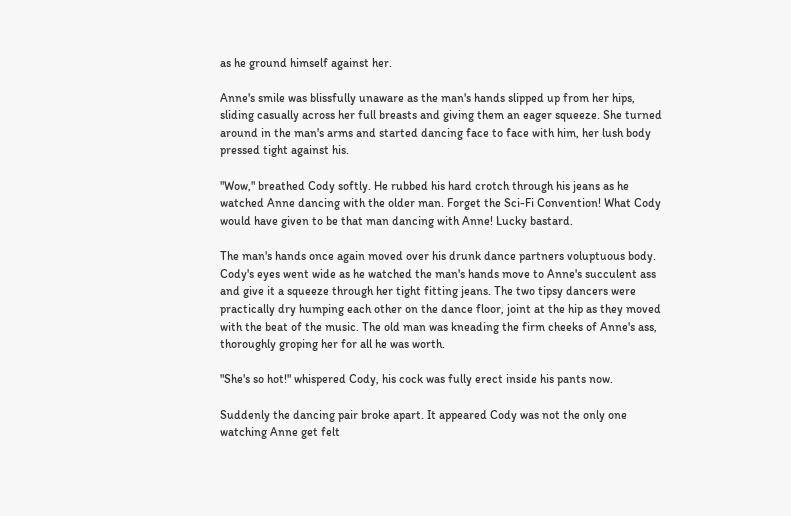as he ground himself against her.

Anne's smile was blissfully unaware as the man's hands slipped up from her hips, sliding casually across her full breasts and giving them an eager squeeze. She turned around in the man's arms and started dancing face to face with him, her lush body pressed tight against his.

"Wow," breathed Cody softly. He rubbed his hard crotch through his jeans as he watched Anne dancing with the older man. Forget the Sci-Fi Convention! What Cody would have given to be that man dancing with Anne! Lucky bastard.

The man's hands once again moved over his drunk dance partners voluptuous body. Cody's eyes went wide as he watched the man's hands move to Anne's succulent ass and give it a squeeze through her tight fitting jeans. The two tipsy dancers were practically dry humping each other on the dance floor, joint at the hip as they moved with the beat of the music. The old man was kneading the firm cheeks of Anne's ass, thoroughly groping her for all he was worth.

"She's so hot!" whispered Cody, his cock was fully erect inside his pants now.

Suddenly the dancing pair broke apart. It appeared Cody was not the only one watching Anne get felt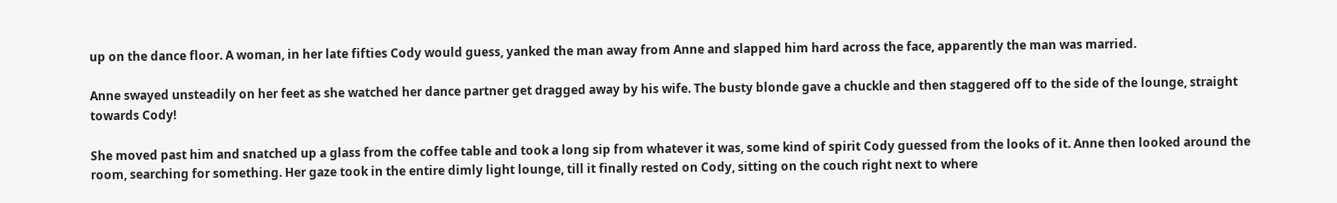up on the dance floor. A woman, in her late fifties Cody would guess, yanked the man away from Anne and slapped him hard across the face, apparently the man was married.

Anne swayed unsteadily on her feet as she watched her dance partner get dragged away by his wife. The busty blonde gave a chuckle and then staggered off to the side of the lounge, straight towards Cody!

She moved past him and snatched up a glass from the coffee table and took a long sip from whatever it was, some kind of spirit Cody guessed from the looks of it. Anne then looked around the room, searching for something. Her gaze took in the entire dimly light lounge, till it finally rested on Cody, sitting on the couch right next to where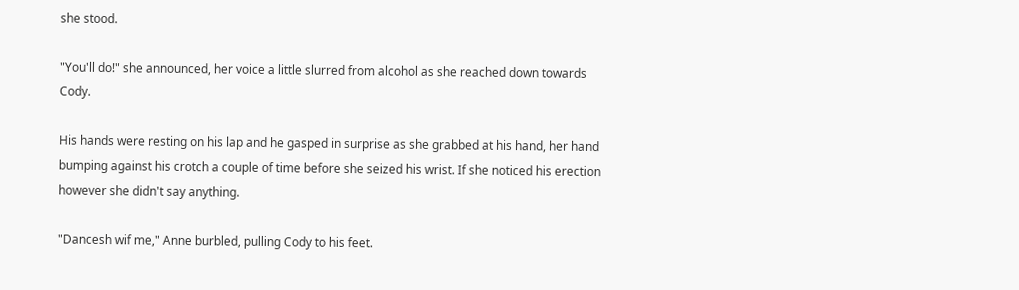she stood.

"You'll do!" she announced, her voice a little slurred from alcohol as she reached down towards Cody.

His hands were resting on his lap and he gasped in surprise as she grabbed at his hand, her hand bumping against his crotch a couple of time before she seized his wrist. If she noticed his erection however she didn't say anything.

"Dancesh wif me," Anne burbled, pulling Cody to his feet.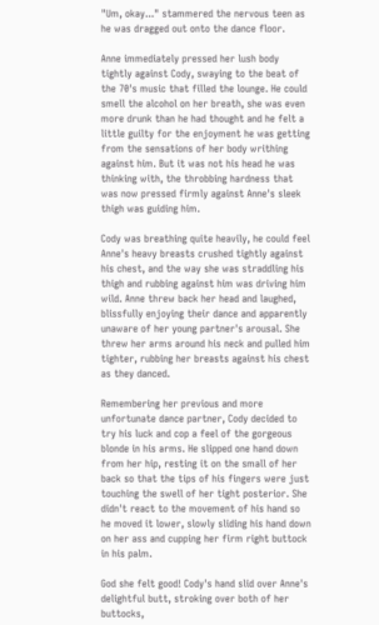"Um, okay..." stammered the nervous teen as he was dragged out onto the dance floor.

Anne immediately pressed her lush body tightly against Cody, swaying to the beat of the 70's music that filled the lounge. He could smell the alcohol on her breath, she was even more drunk than he had thought and he felt a little guilty for the enjoyment he was getting from the sensations of her body writhing against him. But it was not his head he was thinking with, the throbbing hardness that was now pressed firmly against Anne's sleek thigh was guiding him.

Cody was breathing quite heavily, he could feel Anne's heavy breasts crushed tightly against his chest, and the way she was straddling his thigh and rubbing against him was driving him wild. Anne threw back her head and laughed, blissfully enjoying their dance and apparently unaware of her young partner's arousal. She threw her arms around his neck and pulled him tighter, rubbing her breasts against his chest as they danced.

Remembering her previous and more unfortunate dance partner, Cody decided to try his luck and cop a feel of the gorgeous blonde in his arms. He slipped one hand down from her hip, resting it on the small of her back so that the tips of his fingers were just touching the swell of her tight posterior. She didn't react to the movement of his hand so he moved it lower, slowly sliding his hand down on her ass and cupping her firm right buttock in his palm.

God she felt good! Cody's hand slid over Anne's delightful butt, stroking over both of her buttocks,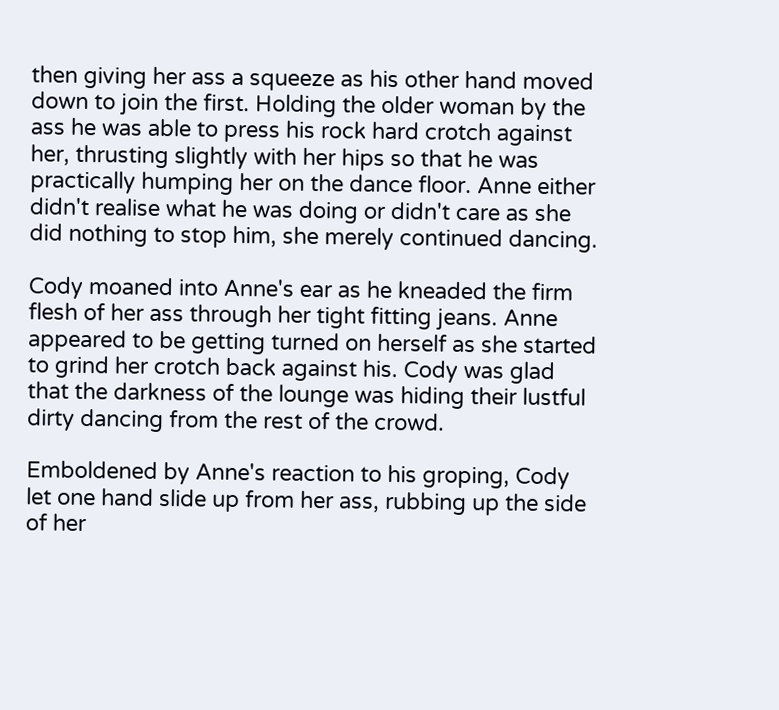then giving her ass a squeeze as his other hand moved down to join the first. Holding the older woman by the ass he was able to press his rock hard crotch against her, thrusting slightly with her hips so that he was practically humping her on the dance floor. Anne either didn't realise what he was doing or didn't care as she did nothing to stop him, she merely continued dancing.

Cody moaned into Anne's ear as he kneaded the firm flesh of her ass through her tight fitting jeans. Anne appeared to be getting turned on herself as she started to grind her crotch back against his. Cody was glad that the darkness of the lounge was hiding their lustful dirty dancing from the rest of the crowd.

Emboldened by Anne's reaction to his groping, Cody let one hand slide up from her ass, rubbing up the side of her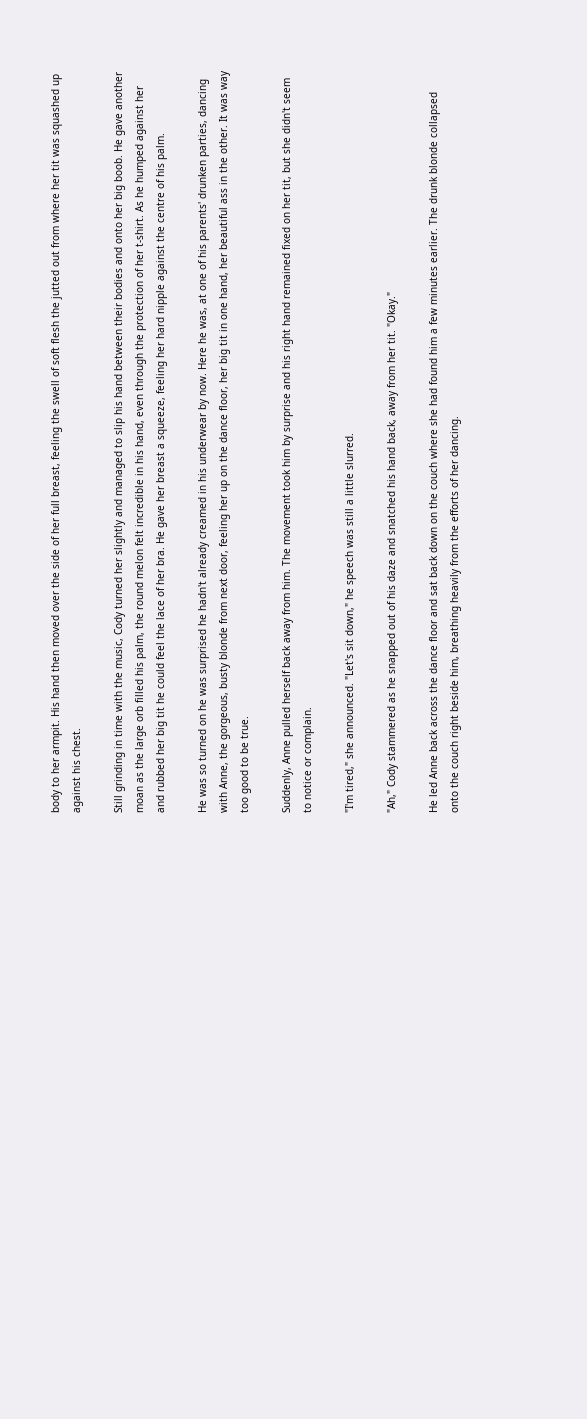body to her armpit. His hand then moved over the side of her full breast, feeling the swell of soft flesh the jutted out from where her tit was squashed up against his chest.

Still grinding in time with the music, Cody turned her slightly and managed to slip his hand between their bodies and onto her big boob. He gave another moan as the large orb filled his palm, the round melon felt incredible in his hand, even through the protection of her t-shirt. As he humped against her and rubbed her big tit he could feel the lace of her bra. He gave her breast a squeeze, feeling her hard nipple against the centre of his palm.

He was so turned on he was surprised he hadn't already creamed in his underwear by now. Here he was, at one of his parents' drunken parties, dancing with Anne, the gorgeous, busty blonde from next door, feeling her up on the dance floor, her big tit in one hand, her beautiful ass in the other. It was way too good to be true.

Suddenly, Anne pulled herself back away from him. The movement took him by surprise and his right hand remained fixed on her tit, but she didn't seem to notice or complain.

"I'm tired," she announced. "Let's sit down," he speech was still a little slurred.

"Ah," Cody stammered as he snapped out of his daze and snatched his hand back, away from her tit. "Okay."

He led Anne back across the dance floor and sat back down on the couch where she had found him a few minutes earlier. The drunk blonde collapsed onto the couch right beside him, breathing heavily from the efforts of her dancing.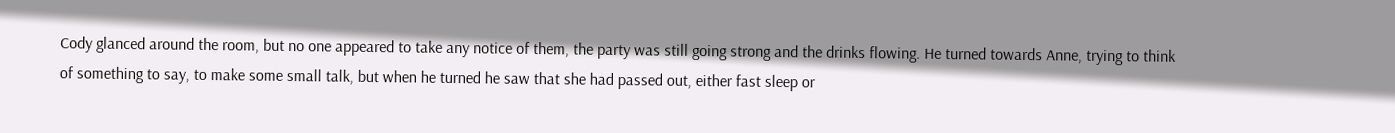Cody glanced around the room, but no one appeared to take any notice of them, the party was still going strong and the drinks flowing. He turned towards Anne, trying to think of something to say, to make some small talk, but when he turned he saw that she had passed out, either fast sleep or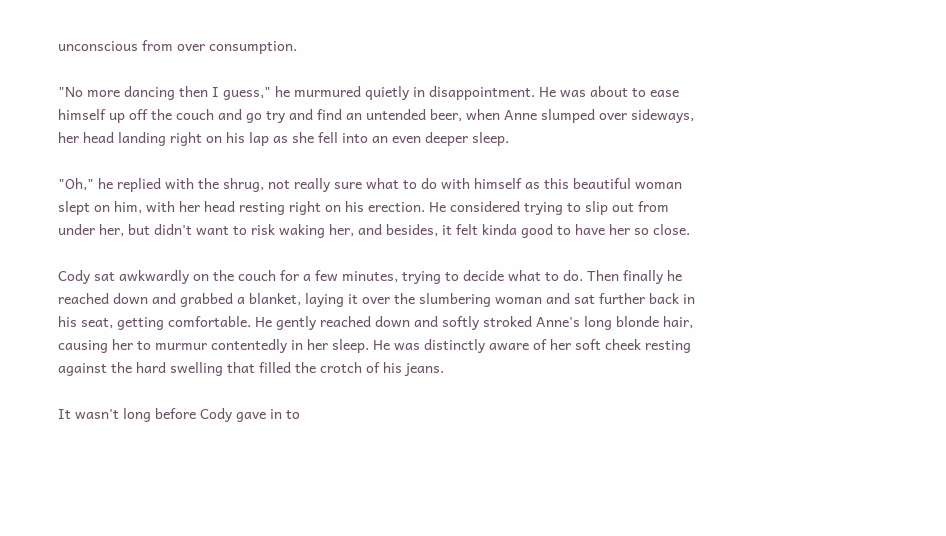unconscious from over consumption.

"No more dancing then I guess," he murmured quietly in disappointment. He was about to ease himself up off the couch and go try and find an untended beer, when Anne slumped over sideways, her head landing right on his lap as she fell into an even deeper sleep.

"Oh," he replied with the shrug, not really sure what to do with himself as this beautiful woman slept on him, with her head resting right on his erection. He considered trying to slip out from under her, but didn't want to risk waking her, and besides, it felt kinda good to have her so close.

Cody sat awkwardly on the couch for a few minutes, trying to decide what to do. Then finally he reached down and grabbed a blanket, laying it over the slumbering woman and sat further back in his seat, getting comfortable. He gently reached down and softly stroked Anne's long blonde hair, causing her to murmur contentedly in her sleep. He was distinctly aware of her soft cheek resting against the hard swelling that filled the crotch of his jeans.

It wasn't long before Cody gave in to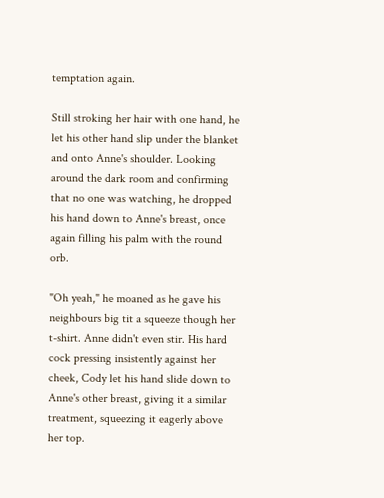temptation again.

Still stroking her hair with one hand, he let his other hand slip under the blanket and onto Anne's shoulder. Looking around the dark room and confirming that no one was watching, he dropped his hand down to Anne's breast, once again filling his palm with the round orb.

"Oh yeah," he moaned as he gave his neighbours big tit a squeeze though her t-shirt. Anne didn't even stir. His hard cock pressing insistently against her cheek, Cody let his hand slide down to Anne's other breast, giving it a similar treatment, squeezing it eagerly above her top.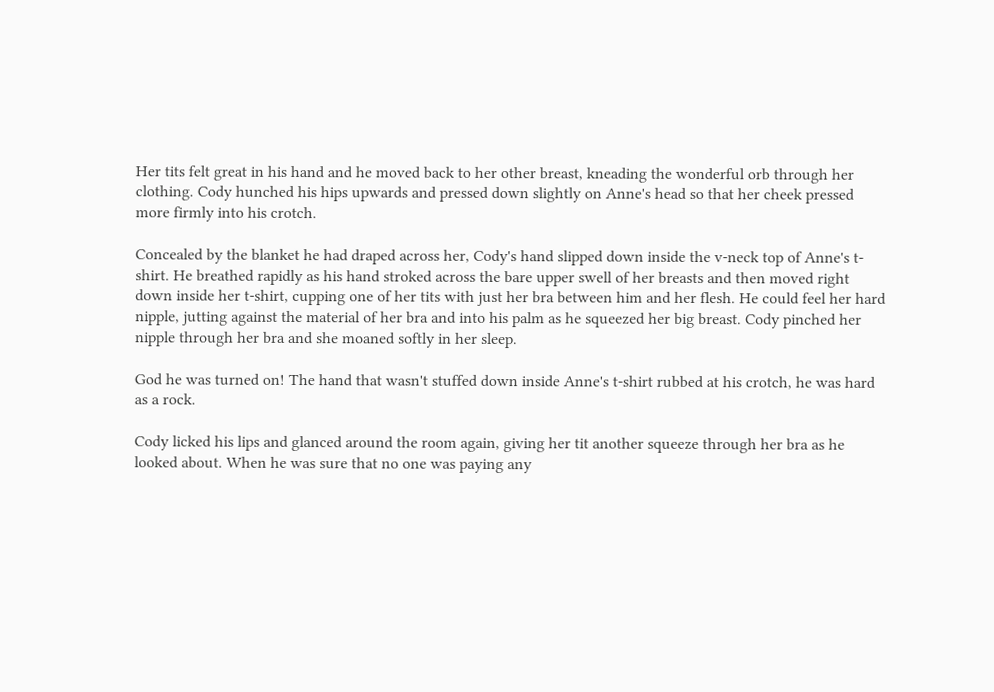Her tits felt great in his hand and he moved back to her other breast, kneading the wonderful orb through her clothing. Cody hunched his hips upwards and pressed down slightly on Anne's head so that her cheek pressed more firmly into his crotch.

Concealed by the blanket he had draped across her, Cody's hand slipped down inside the v-neck top of Anne's t-shirt. He breathed rapidly as his hand stroked across the bare upper swell of her breasts and then moved right down inside her t-shirt, cupping one of her tits with just her bra between him and her flesh. He could feel her hard nipple, jutting against the material of her bra and into his palm as he squeezed her big breast. Cody pinched her nipple through her bra and she moaned softly in her sleep.

God he was turned on! The hand that wasn't stuffed down inside Anne's t-shirt rubbed at his crotch, he was hard as a rock.

Cody licked his lips and glanced around the room again, giving her tit another squeeze through her bra as he looked about. When he was sure that no one was paying any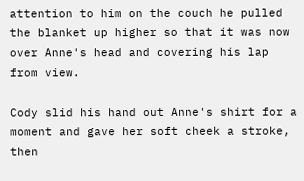attention to him on the couch he pulled the blanket up higher so that it was now over Anne's head and covering his lap from view.

Cody slid his hand out Anne's shirt for a moment and gave her soft cheek a stroke, then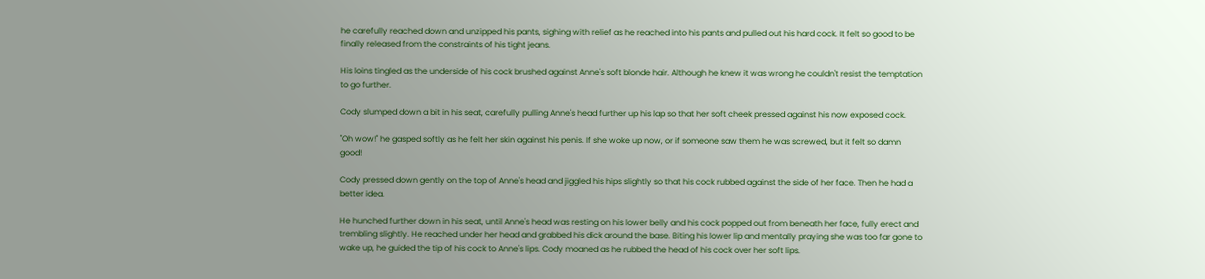he carefully reached down and unzipped his pants, sighing with relief as he reached into his pants and pulled out his hard cock. It felt so good to be finally released from the constraints of his tight jeans.

His loins tingled as the underside of his cock brushed against Anne's soft blonde hair. Although he knew it was wrong he couldn't resist the temptation to go further.

Cody slumped down a bit in his seat, carefully pulling Anne's head further up his lap so that her soft cheek pressed against his now exposed cock.

"Oh wow!" he gasped softly as he felt her skin against his penis. If she woke up now, or if someone saw them he was screwed, but it felt so damn good!

Cody pressed down gently on the top of Anne's head and jiggled his hips slightly so that his cock rubbed against the side of her face. Then he had a better idea.

He hunched further down in his seat, until Anne's head was resting on his lower belly and his cock popped out from beneath her face, fully erect and trembling slightly. He reached under her head and grabbed his dick around the base. Biting his lower lip and mentally praying she was too far gone to wake up, he guided the tip of his cock to Anne's lips. Cody moaned as he rubbed the head of his cock over her soft lips.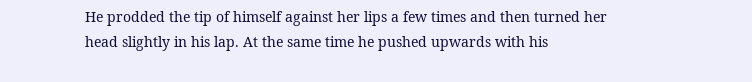He prodded the tip of himself against her lips a few times and then turned her head slightly in his lap. At the same time he pushed upwards with his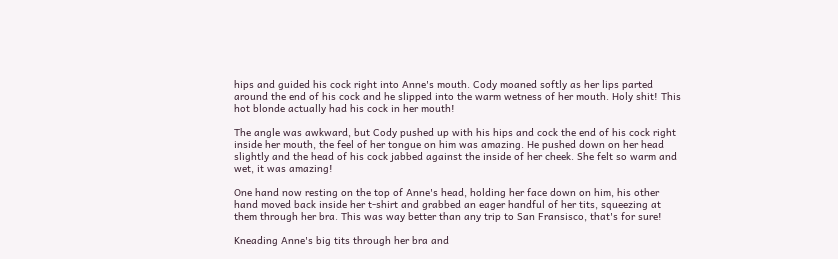hips and guided his cock right into Anne's mouth. Cody moaned softly as her lips parted around the end of his cock and he slipped into the warm wetness of her mouth. Holy shit! This hot blonde actually had his cock in her mouth!

The angle was awkward, but Cody pushed up with his hips and cock the end of his cock right inside her mouth, the feel of her tongue on him was amazing. He pushed down on her head slightly and the head of his cock jabbed against the inside of her cheek. She felt so warm and wet, it was amazing!

One hand now resting on the top of Anne's head, holding her face down on him, his other hand moved back inside her t-shirt and grabbed an eager handful of her tits, squeezing at them through her bra. This was way better than any trip to San Fransisco, that's for sure!

Kneading Anne's big tits through her bra and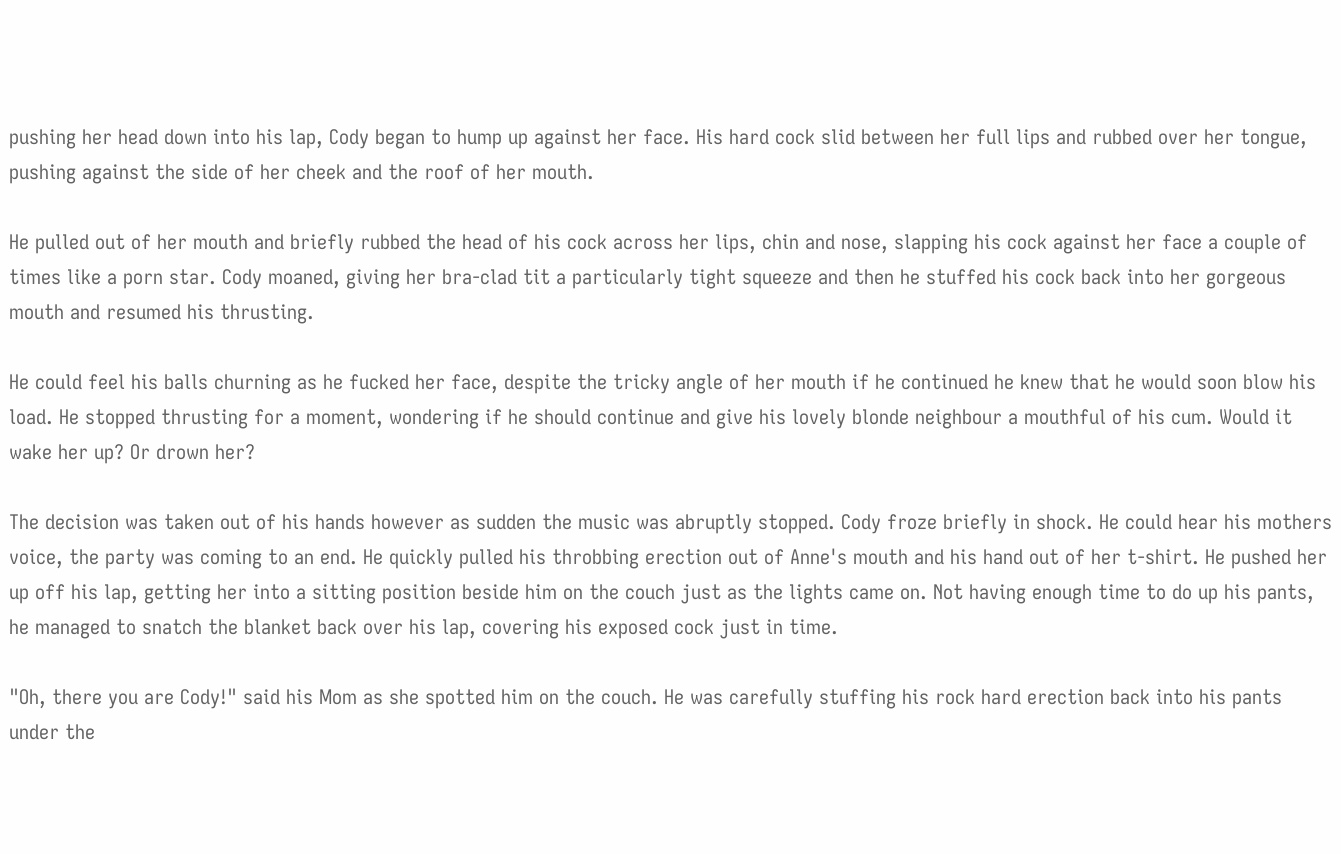pushing her head down into his lap, Cody began to hump up against her face. His hard cock slid between her full lips and rubbed over her tongue, pushing against the side of her cheek and the roof of her mouth.

He pulled out of her mouth and briefly rubbed the head of his cock across her lips, chin and nose, slapping his cock against her face a couple of times like a porn star. Cody moaned, giving her bra-clad tit a particularly tight squeeze and then he stuffed his cock back into her gorgeous mouth and resumed his thrusting.

He could feel his balls churning as he fucked her face, despite the tricky angle of her mouth if he continued he knew that he would soon blow his load. He stopped thrusting for a moment, wondering if he should continue and give his lovely blonde neighbour a mouthful of his cum. Would it wake her up? Or drown her?

The decision was taken out of his hands however as sudden the music was abruptly stopped. Cody froze briefly in shock. He could hear his mothers voice, the party was coming to an end. He quickly pulled his throbbing erection out of Anne's mouth and his hand out of her t-shirt. He pushed her up off his lap, getting her into a sitting position beside him on the couch just as the lights came on. Not having enough time to do up his pants, he managed to snatch the blanket back over his lap, covering his exposed cock just in time.

"Oh, there you are Cody!" said his Mom as she spotted him on the couch. He was carefully stuffing his rock hard erection back into his pants under the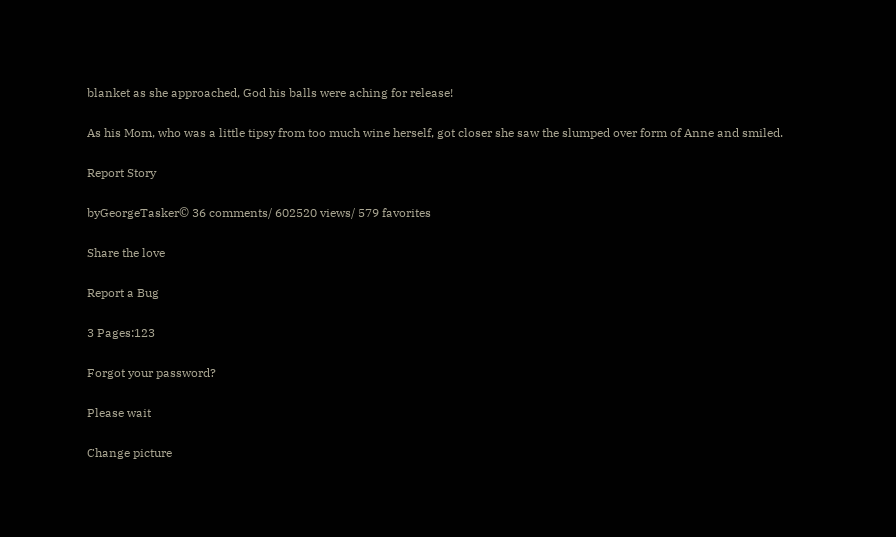blanket as she approached, God his balls were aching for release!

As his Mom, who was a little tipsy from too much wine herself, got closer she saw the slumped over form of Anne and smiled.

Report Story

byGeorgeTasker© 36 comments/ 602520 views/ 579 favorites

Share the love

Report a Bug

3 Pages:123

Forgot your password?

Please wait

Change picture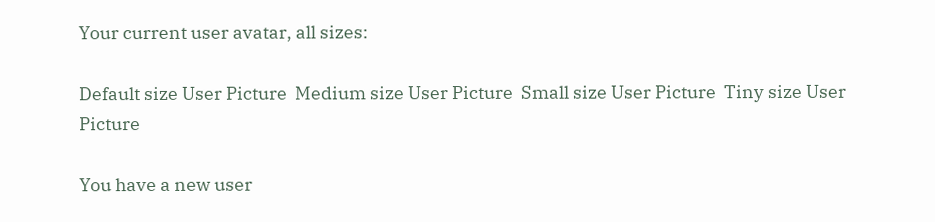Your current user avatar, all sizes:

Default size User Picture  Medium size User Picture  Small size User Picture  Tiny size User Picture

You have a new user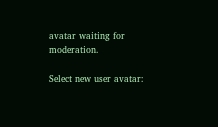avatar waiting for moderation.

Select new user avatar: